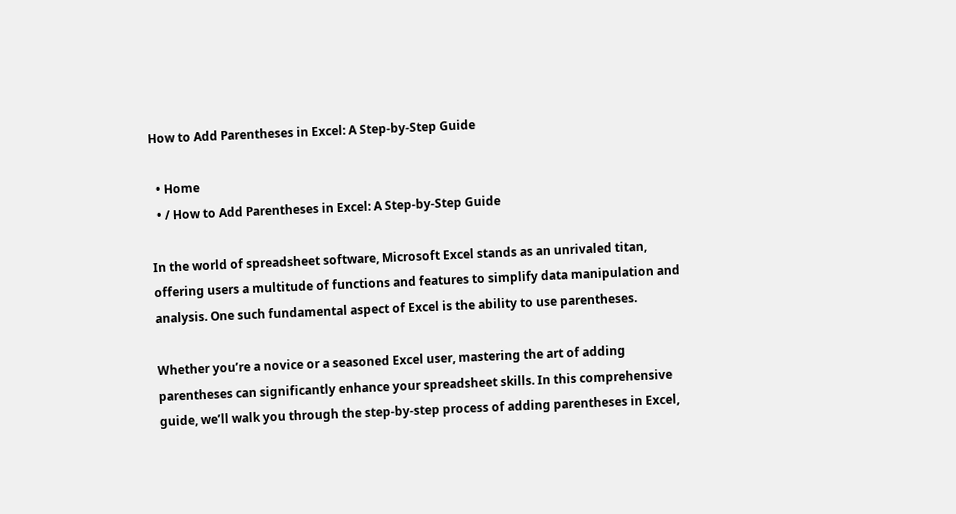How to Add Parentheses in Excel: A Step-by-Step Guide

  • Home
  • / How to Add Parentheses in Excel: A Step-by-Step Guide

In the world of spreadsheet software, Microsoft Excel stands as an unrivaled titan, offering users a multitude of functions and features to simplify data manipulation and analysis. One such fundamental aspect of Excel is the ability to use parentheses.

Whether you’re a novice or a seasoned Excel user, mastering the art of adding parentheses can significantly enhance your spreadsheet skills. In this comprehensive guide, we’ll walk you through the step-by-step process of adding parentheses in Excel,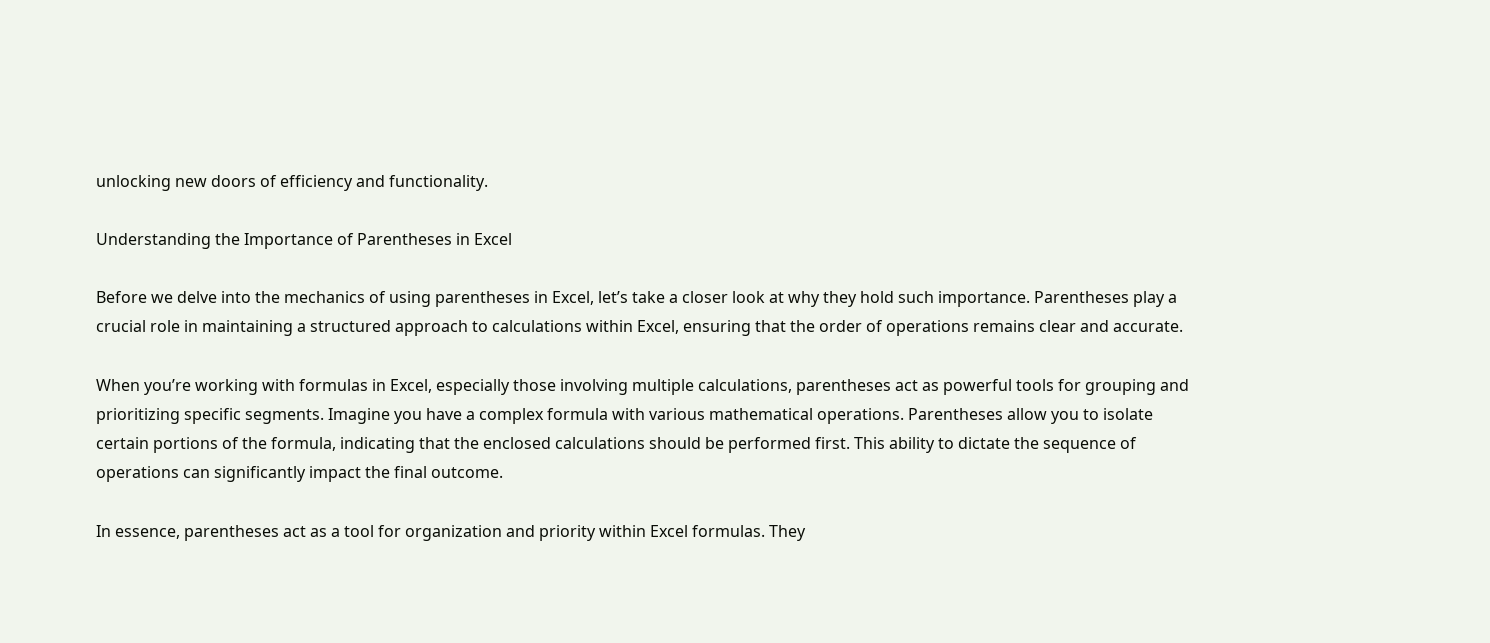unlocking new doors of efficiency and functionality.

Understanding the Importance of Parentheses in Excel

Before we delve into the mechanics of using parentheses in Excel, let’s take a closer look at why they hold such importance. Parentheses play a crucial role in maintaining a structured approach to calculations within Excel, ensuring that the order of operations remains clear and accurate.

When you’re working with formulas in Excel, especially those involving multiple calculations, parentheses act as powerful tools for grouping and prioritizing specific segments. Imagine you have a complex formula with various mathematical operations. Parentheses allow you to isolate certain portions of the formula, indicating that the enclosed calculations should be performed first. This ability to dictate the sequence of operations can significantly impact the final outcome.

In essence, parentheses act as a tool for organization and priority within Excel formulas. They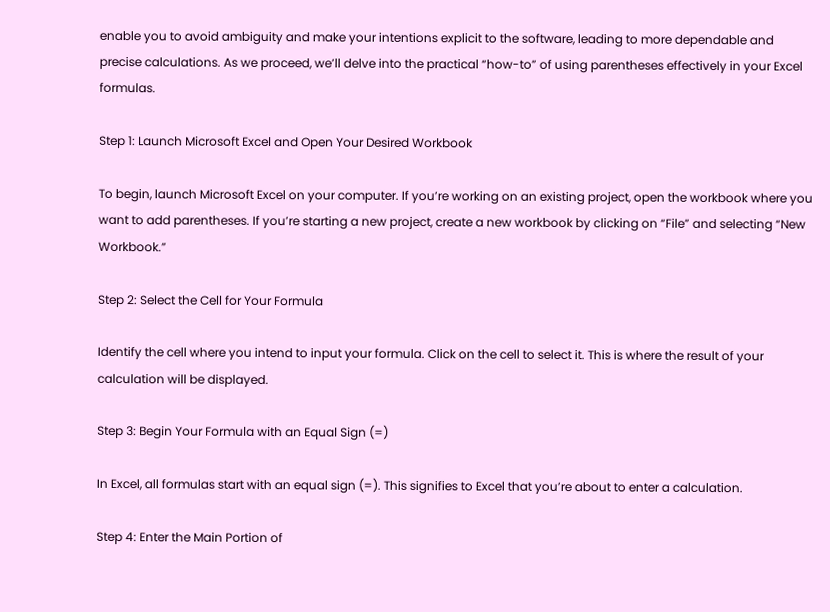enable you to avoid ambiguity and make your intentions explicit to the software, leading to more dependable and precise calculations. As we proceed, we’ll delve into the practical “how-to” of using parentheses effectively in your Excel formulas.

Step 1: Launch Microsoft Excel and Open Your Desired Workbook

To begin, launch Microsoft Excel on your computer. If you’re working on an existing project, open the workbook where you want to add parentheses. If you’re starting a new project, create a new workbook by clicking on “File” and selecting “New Workbook.”

Step 2: Select the Cell for Your Formula

Identify the cell where you intend to input your formula. Click on the cell to select it. This is where the result of your calculation will be displayed.

Step 3: Begin Your Formula with an Equal Sign (=)

In Excel, all formulas start with an equal sign (=). This signifies to Excel that you’re about to enter a calculation.

Step 4: Enter the Main Portion of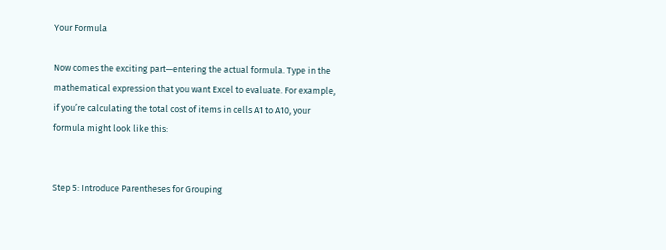Your Formula

Now comes the exciting part—entering the actual formula. Type in the mathematical expression that you want Excel to evaluate. For example, if you’re calculating the total cost of items in cells A1 to A10, your formula might look like this:


Step 5: Introduce Parentheses for Grouping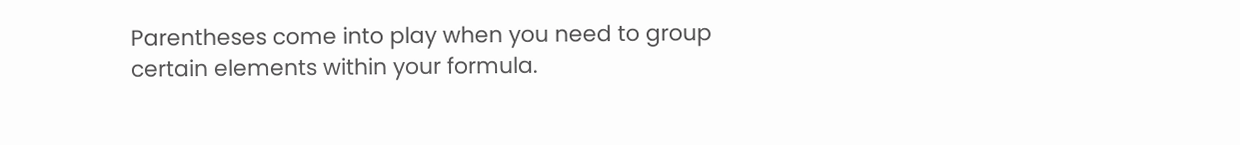Parentheses come into play when you need to group certain elements within your formula.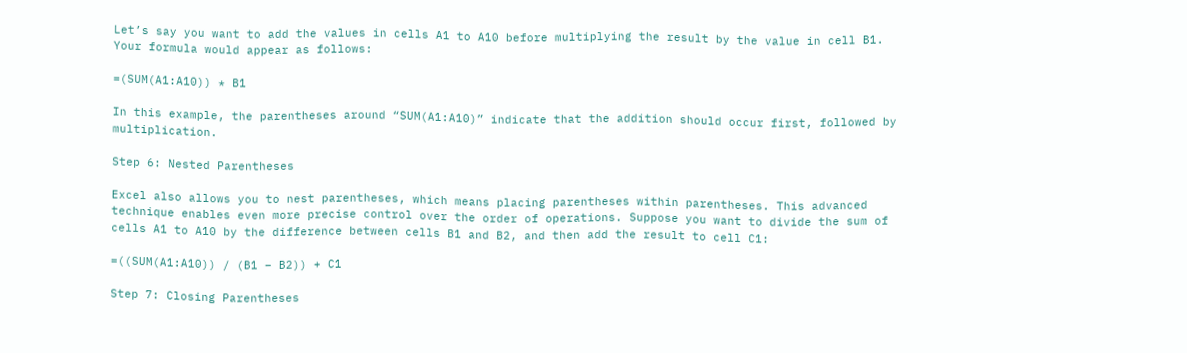Let’s say you want to add the values in cells A1 to A10 before multiplying the result by the value in cell B1. Your formula would appear as follows:

=(SUM(A1:A10)) * B1

In this example, the parentheses around “SUM(A1:A10)” indicate that the addition should occur first, followed by multiplication.

Step 6: Nested Parentheses

Excel also allows you to nest parentheses, which means placing parentheses within parentheses. This advanced technique enables even more precise control over the order of operations. Suppose you want to divide the sum of cells A1 to A10 by the difference between cells B1 and B2, and then add the result to cell C1:

=((SUM(A1:A10)) / (B1 – B2)) + C1

Step 7: Closing Parentheses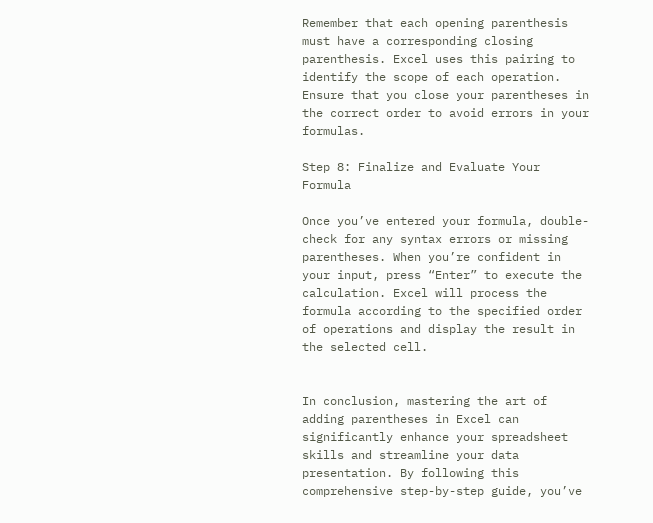Remember that each opening parenthesis must have a corresponding closing parenthesis. Excel uses this pairing to identify the scope of each operation. Ensure that you close your parentheses in the correct order to avoid errors in your formulas.

Step 8: Finalize and Evaluate Your Formula

Once you’ve entered your formula, double-check for any syntax errors or missing parentheses. When you’re confident in your input, press “Enter” to execute the calculation. Excel will process the formula according to the specified order of operations and display the result in the selected cell.


In conclusion, mastering the art of adding parentheses in Excel can significantly enhance your spreadsheet skills and streamline your data presentation. By following this comprehensive step-by-step guide, you’ve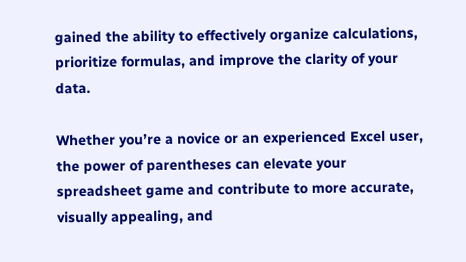gained the ability to effectively organize calculations, prioritize formulas, and improve the clarity of your data.

Whether you’re a novice or an experienced Excel user, the power of parentheses can elevate your spreadsheet game and contribute to more accurate, visually appealing, and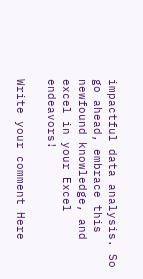impactful data analysis. So go ahead, embrace this newfound knowledge, and excel in your Excel endeavors!

Write your comment Here